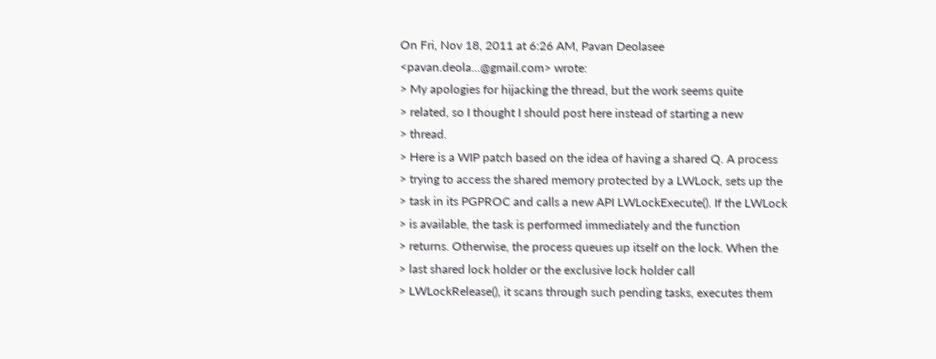On Fri, Nov 18, 2011 at 6:26 AM, Pavan Deolasee
<pavan.deola...@gmail.com> wrote:
> My apologies for hijacking the thread, but the work seems quite
> related, so I thought I should post here instead of starting a new
> thread.
> Here is a WIP patch based on the idea of having a shared Q. A process
> trying to access the shared memory protected by a LWLock, sets up the
> task in its PGPROC and calls a new API LWLockExecute(). If the LWLock
> is available, the task is performed immediately and the function
> returns. Otherwise, the process queues up itself on the lock. When the
> last shared lock holder or the exclusive lock holder call
> LWLockRelease(), it scans through such pending tasks, executes them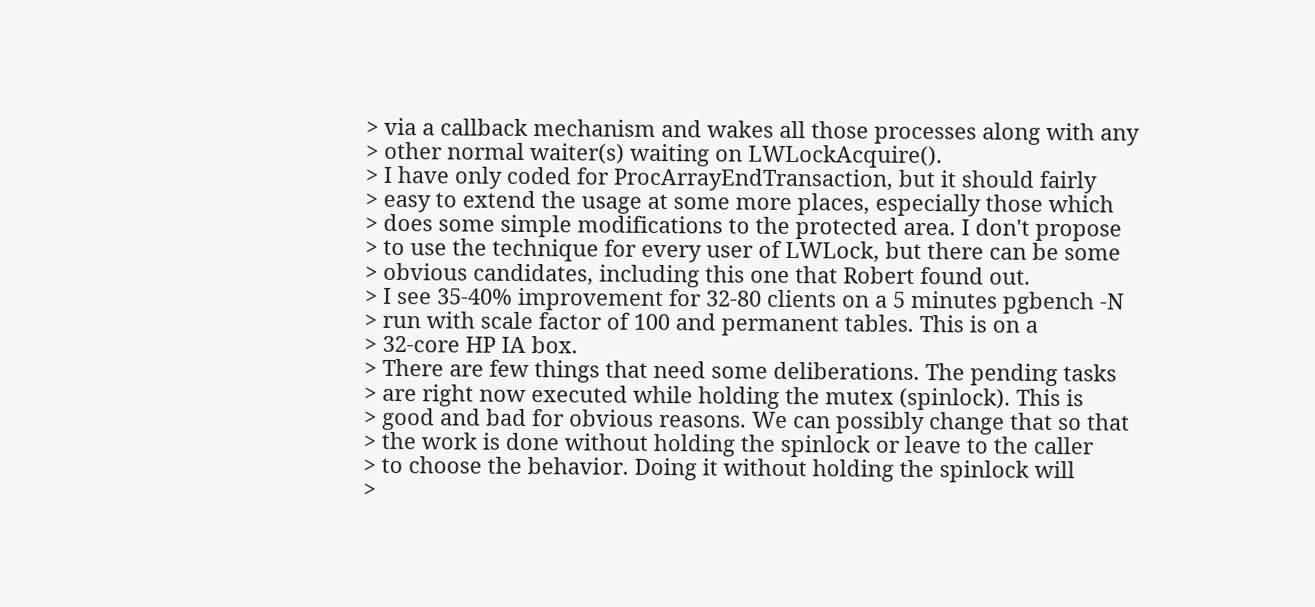> via a callback mechanism and wakes all those processes along with any
> other normal waiter(s) waiting on LWLockAcquire().
> I have only coded for ProcArrayEndTransaction, but it should fairly
> easy to extend the usage at some more places, especially those which
> does some simple modifications to the protected area. I don't propose
> to use the technique for every user of LWLock, but there can be some
> obvious candidates, including this one that Robert found out.
> I see 35-40% improvement for 32-80 clients on a 5 minutes pgbench -N
> run with scale factor of 100 and permanent tables. This is on a
> 32-core HP IA box.
> There are few things that need some deliberations. The pending tasks
> are right now executed while holding the mutex (spinlock). This is
> good and bad for obvious reasons. We can possibly change that so that
> the work is done without holding the spinlock or leave to the caller
> to choose the behavior. Doing it without holding the spinlock will
>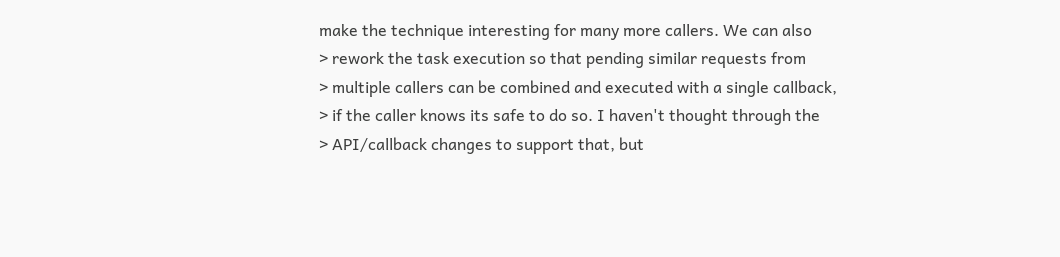make the technique interesting for many more callers. We can also
> rework the task execution so that pending similar requests from
> multiple callers can be combined and executed with a single callback,
> if the caller knows its safe to do so. I haven't thought through the
> API/callback changes to support that, but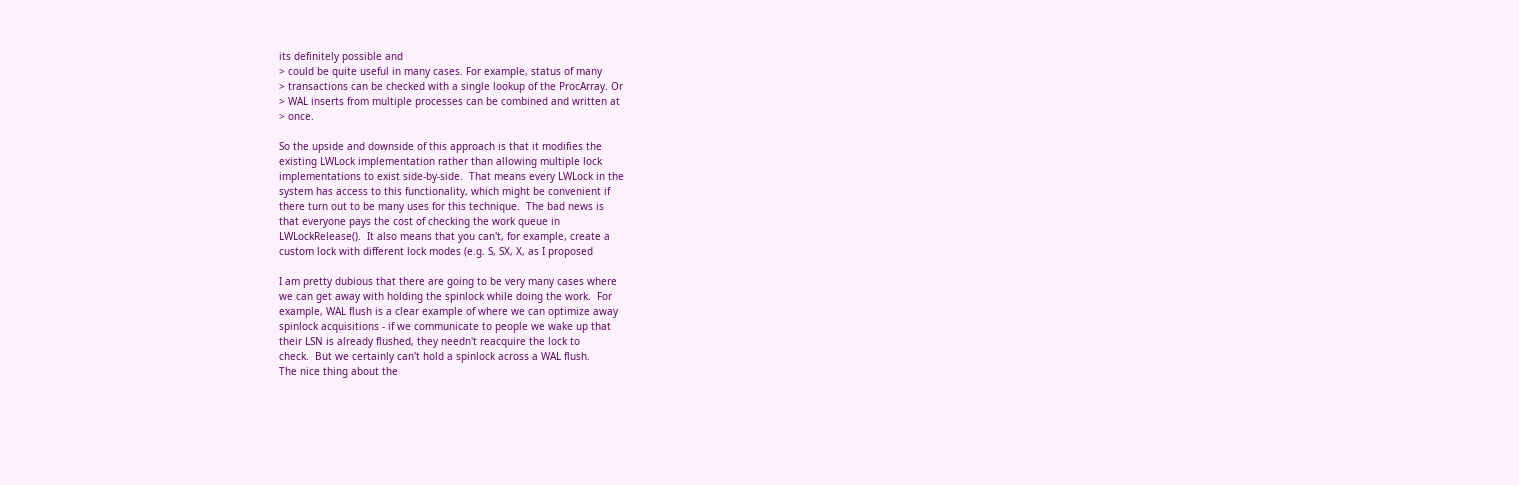its definitely possible and
> could be quite useful in many cases. For example, status of many
> transactions can be checked with a single lookup of the ProcArray. Or
> WAL inserts from multiple processes can be combined and written at
> once.

So the upside and downside of this approach is that it modifies the
existing LWLock implementation rather than allowing multiple lock
implementations to exist side-by-side.  That means every LWLock in the
system has access to this functionality, which might be convenient if
there turn out to be many uses for this technique.  The bad news is
that everyone pays the cost of checking the work queue in
LWLockRelease().  It also means that you can't, for example, create a
custom lock with different lock modes (e.g. S, SX, X, as I proposed

I am pretty dubious that there are going to be very many cases where
we can get away with holding the spinlock while doing the work.  For
example, WAL flush is a clear example of where we can optimize away
spinlock acquisitions - if we communicate to people we wake up that
their LSN is already flushed, they needn't reacquire the lock to
check.  But we certainly can't hold a spinlock across a WAL flush.
The nice thing about the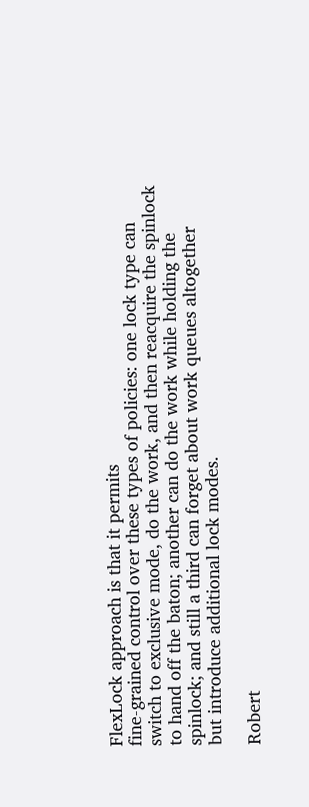FlexLock approach is that it permits
fine-grained control over these types of policies: one lock type can
switch to exclusive mode, do the work, and then reacquire the spinlock
to hand off the baton; another can do the work while holding the
spinlock; and still a third can forget about work queues altogether
but introduce additional lock modes.

Robert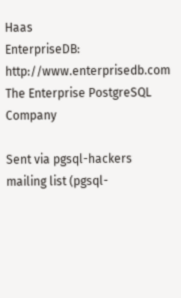Haas
EnterpriseDB: http://www.enterprisedb.com
The Enterprise PostgreSQL Company

Sent via pgsql-hackers mailing list (pgsql-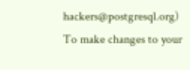hackers@postgresql.org)
To make changes to your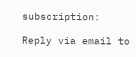subscription:

Reply via email to